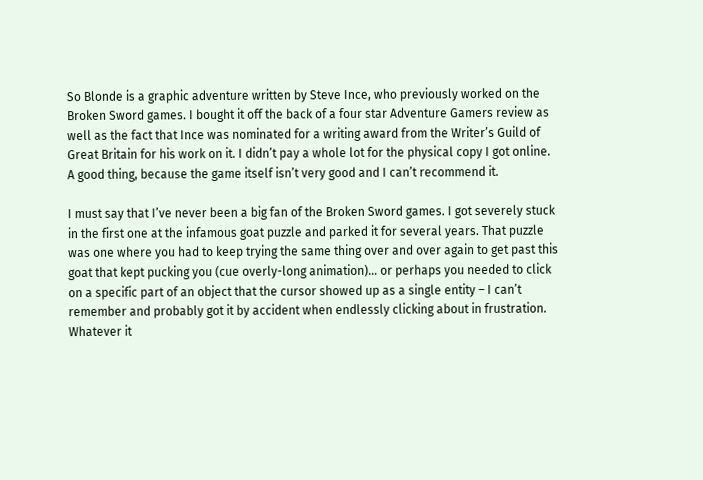So Blonde is a graphic adventure written by Steve Ince, who previously worked on the Broken Sword games. I bought it off the back of a four star Adventure Gamers review as well as the fact that Ince was nominated for a writing award from the Writer’s Guild of Great Britain for his work on it. I didn’t pay a whole lot for the physical copy I got online. A good thing, because the game itself isn’t very good and I can’t recommend it.

I must say that I’ve never been a big fan of the Broken Sword games. I got severely stuck in the first one at the infamous goat puzzle and parked it for several years. That puzzle was one where you had to keep trying the same thing over and over again to get past this goat that kept pucking you (cue overly-long animation)… or perhaps you needed to click on a specific part of an object that the cursor showed up as a single entity – I can’t remember and probably got it by accident when endlessly clicking about in frustration. Whatever it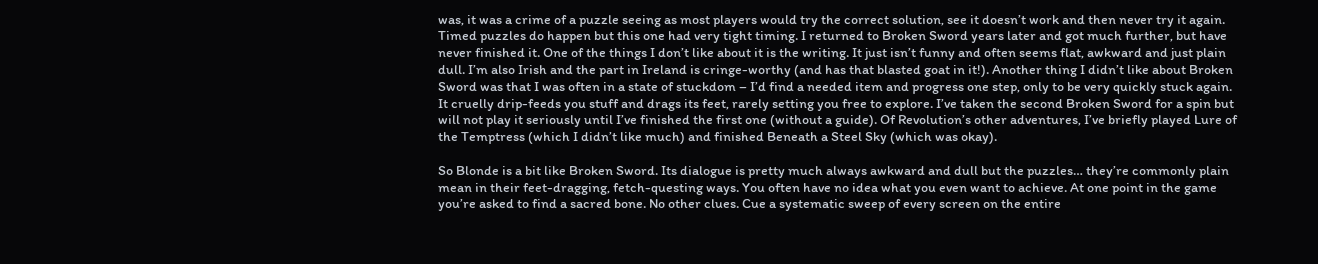was, it was a crime of a puzzle seeing as most players would try the correct solution, see it doesn’t work and then never try it again. Timed puzzles do happen but this one had very tight timing. I returned to Broken Sword years later and got much further, but have never finished it. One of the things I don’t like about it is the writing. It just isn’t funny and often seems flat, awkward and just plain dull. I’m also Irish and the part in Ireland is cringe-worthy (and has that blasted goat in it!). Another thing I didn’t like about Broken Sword was that I was often in a state of stuckdom – I’d find a needed item and progress one step, only to be very quickly stuck again. It cruelly drip-feeds you stuff and drags its feet, rarely setting you free to explore. I’ve taken the second Broken Sword for a spin but will not play it seriously until I’ve finished the first one (without a guide). Of Revolution’s other adventures, I’ve briefly played Lure of the Temptress (which I didn’t like much) and finished Beneath a Steel Sky (which was okay).

So Blonde is a bit like Broken Sword. Its dialogue is pretty much always awkward and dull but the puzzles… they’re commonly plain mean in their feet-dragging, fetch-questing ways. You often have no idea what you even want to achieve. At one point in the game you’re asked to find a sacred bone. No other clues. Cue a systematic sweep of every screen on the entire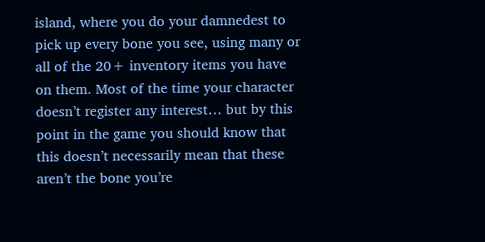island, where you do your damnedest to pick up every bone you see, using many or all of the 20+ inventory items you have on them. Most of the time your character doesn’t register any interest… but by this point in the game you should know that this doesn’t necessarily mean that these aren’t the bone you’re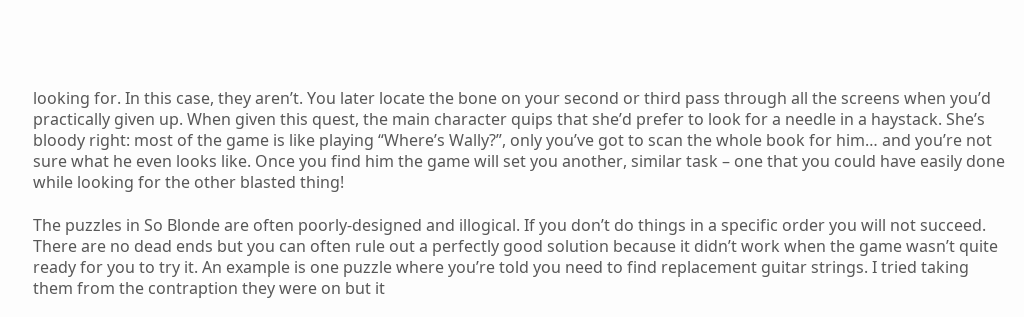looking for. In this case, they aren’t. You later locate the bone on your second or third pass through all the screens when you’d practically given up. When given this quest, the main character quips that she’d prefer to look for a needle in a haystack. She’s bloody right: most of the game is like playing “Where’s Wally?”, only you’ve got to scan the whole book for him… and you’re not sure what he even looks like. Once you find him the game will set you another, similar task – one that you could have easily done while looking for the other blasted thing!

The puzzles in So Blonde are often poorly-designed and illogical. If you don’t do things in a specific order you will not succeed. There are no dead ends but you can often rule out a perfectly good solution because it didn’t work when the game wasn’t quite ready for you to try it. An example is one puzzle where you’re told you need to find replacement guitar strings. I tried taking them from the contraption they were on but it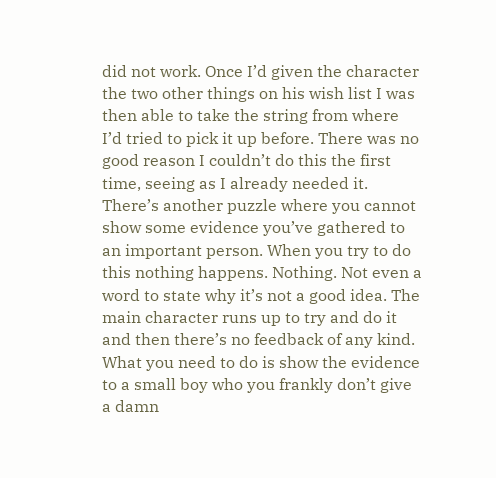did not work. Once I’d given the character the two other things on his wish list I was then able to take the string from where I’d tried to pick it up before. There was no good reason I couldn’t do this the first time, seeing as I already needed it. There’s another puzzle where you cannot show some evidence you’ve gathered to an important person. When you try to do this nothing happens. Nothing. Not even a word to state why it’s not a good idea. The main character runs up to try and do it and then there’s no feedback of any kind. What you need to do is show the evidence to a small boy who you frankly don’t give a damn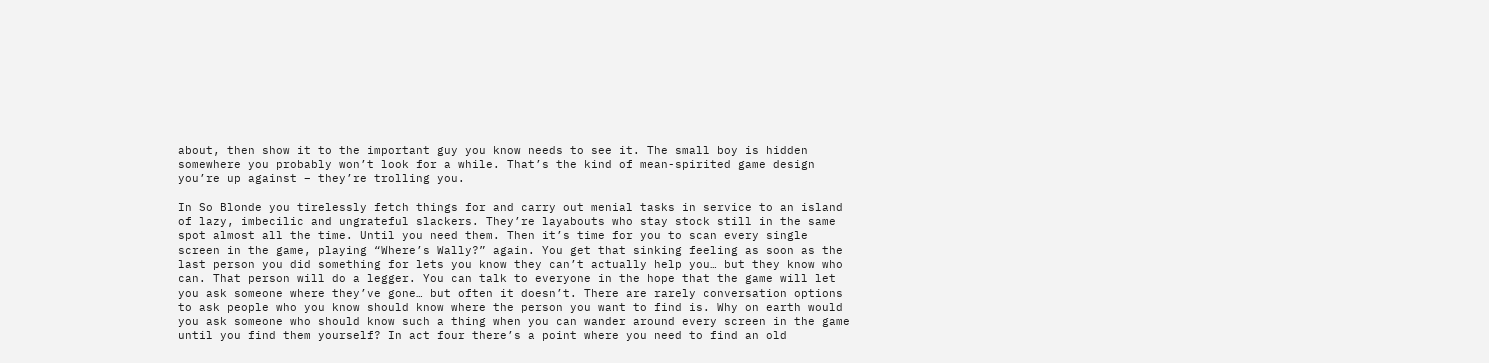about, then show it to the important guy you know needs to see it. The small boy is hidden somewhere you probably won’t look for a while. That’s the kind of mean-spirited game design you’re up against – they’re trolling you.

In So Blonde you tirelessly fetch things for and carry out menial tasks in service to an island of lazy, imbecilic and ungrateful slackers. They’re layabouts who stay stock still in the same spot almost all the time. Until you need them. Then it’s time for you to scan every single screen in the game, playing “Where’s Wally?” again. You get that sinking feeling as soon as the last person you did something for lets you know they can’t actually help you… but they know who can. That person will do a legger. You can talk to everyone in the hope that the game will let you ask someone where they’ve gone… but often it doesn’t. There are rarely conversation options to ask people who you know should know where the person you want to find is. Why on earth would you ask someone who should know such a thing when you can wander around every screen in the game until you find them yourself? In act four there’s a point where you need to find an old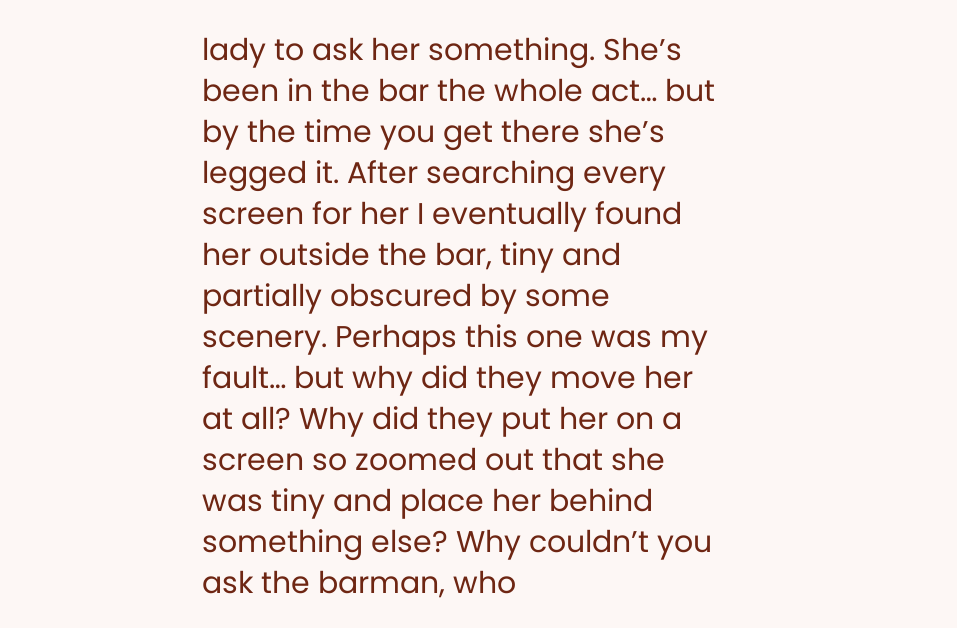lady to ask her something. She’s been in the bar the whole act… but by the time you get there she’s legged it. After searching every screen for her I eventually found her outside the bar, tiny and partially obscured by some scenery. Perhaps this one was my fault… but why did they move her at all? Why did they put her on a screen so zoomed out that she was tiny and place her behind something else? Why couldn’t you ask the barman, who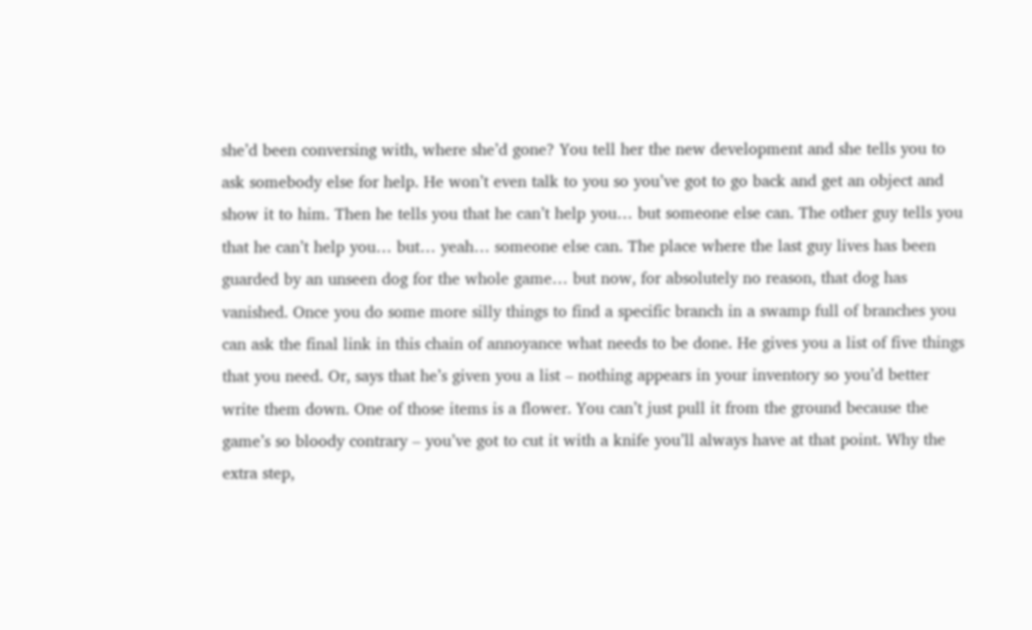she’d been conversing with, where she’d gone? You tell her the new development and she tells you to ask somebody else for help. He won’t even talk to you so you’ve got to go back and get an object and show it to him. Then he tells you that he can’t help you… but someone else can. The other guy tells you that he can’t help you… but… yeah… someone else can. The place where the last guy lives has been guarded by an unseen dog for the whole game… but now, for absolutely no reason, that dog has vanished. Once you do some more silly things to find a specific branch in a swamp full of branches you can ask the final link in this chain of annoyance what needs to be done. He gives you a list of five things that you need. Or, says that he’s given you a list – nothing appears in your inventory so you’d better write them down. One of those items is a flower. You can’t just pull it from the ground because the game’s so bloody contrary – you’ve got to cut it with a knife you’ll always have at that point. Why the extra step,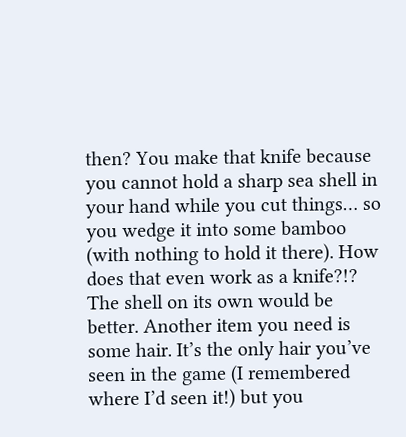then? You make that knife because you cannot hold a sharp sea shell in your hand while you cut things… so you wedge it into some bamboo (with nothing to hold it there). How does that even work as a knife?!? The shell on its own would be better. Another item you need is some hair. It’s the only hair you’ve seen in the game (I remembered where I’d seen it!) but you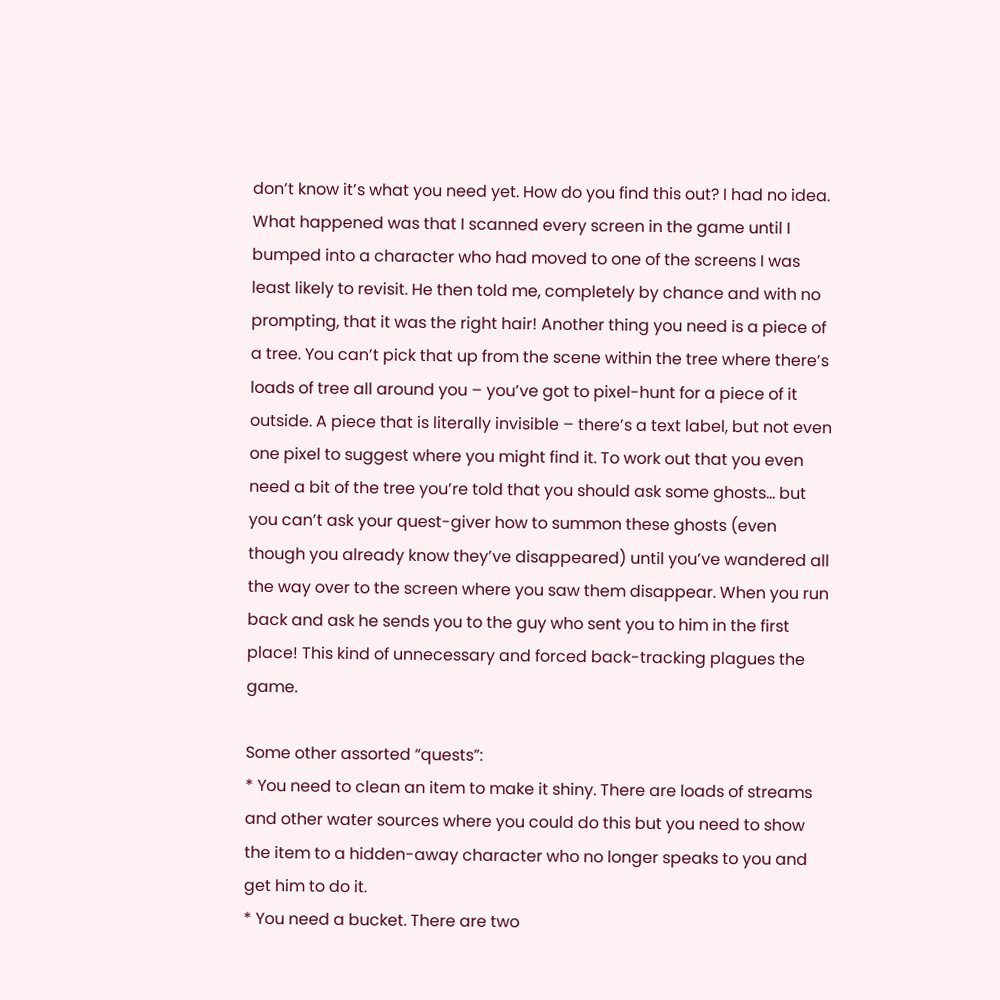don’t know it’s what you need yet. How do you find this out? I had no idea. What happened was that I scanned every screen in the game until I bumped into a character who had moved to one of the screens I was least likely to revisit. He then told me, completely by chance and with no prompting, that it was the right hair! Another thing you need is a piece of a tree. You can’t pick that up from the scene within the tree where there’s loads of tree all around you – you’ve got to pixel-hunt for a piece of it outside. A piece that is literally invisible – there’s a text label, but not even one pixel to suggest where you might find it. To work out that you even need a bit of the tree you’re told that you should ask some ghosts… but you can’t ask your quest-giver how to summon these ghosts (even though you already know they’ve disappeared) until you’ve wandered all the way over to the screen where you saw them disappear. When you run back and ask he sends you to the guy who sent you to him in the first place! This kind of unnecessary and forced back-tracking plagues the game.

Some other assorted “quests”:
* You need to clean an item to make it shiny. There are loads of streams and other water sources where you could do this but you need to show the item to a hidden-away character who no longer speaks to you and get him to do it.
* You need a bucket. There are two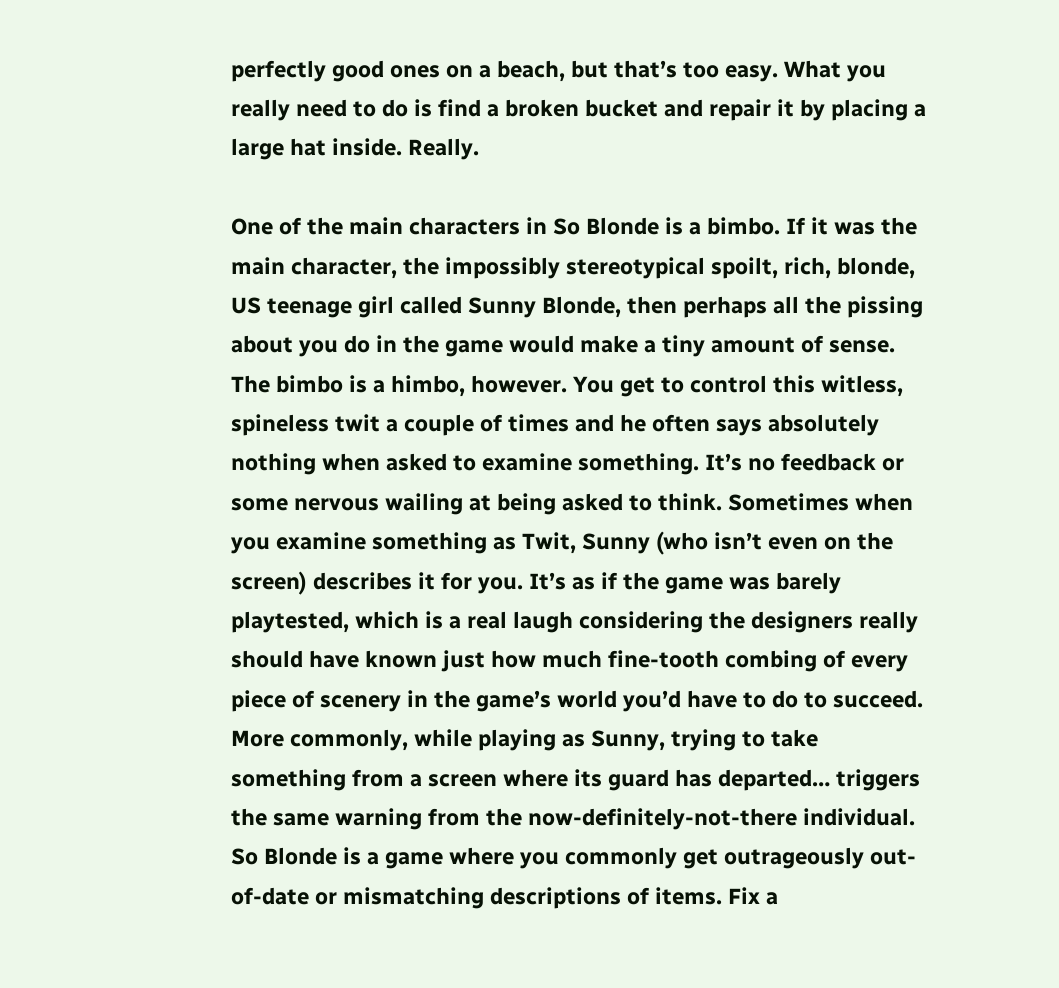perfectly good ones on a beach, but that’s too easy. What you really need to do is find a broken bucket and repair it by placing a large hat inside. Really.

One of the main characters in So Blonde is a bimbo. If it was the main character, the impossibly stereotypical spoilt, rich, blonde, US teenage girl called Sunny Blonde, then perhaps all the pissing about you do in the game would make a tiny amount of sense. The bimbo is a himbo, however. You get to control this witless, spineless twit a couple of times and he often says absolutely nothing when asked to examine something. It’s no feedback or some nervous wailing at being asked to think. Sometimes when you examine something as Twit, Sunny (who isn’t even on the screen) describes it for you. It’s as if the game was barely playtested, which is a real laugh considering the designers really should have known just how much fine-tooth combing of every piece of scenery in the game’s world you’d have to do to succeed. More commonly, while playing as Sunny, trying to take something from a screen where its guard has departed… triggers the same warning from the now-definitely-not-there individual. So Blonde is a game where you commonly get outrageously out-of-date or mismatching descriptions of items. Fix a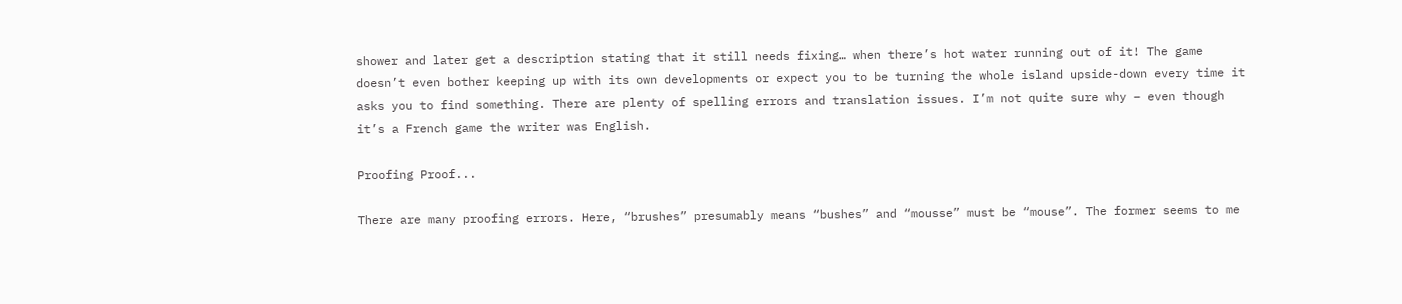shower and later get a description stating that it still needs fixing… when there’s hot water running out of it! The game doesn’t even bother keeping up with its own developments or expect you to be turning the whole island upside-down every time it asks you to find something. There are plenty of spelling errors and translation issues. I’m not quite sure why – even though it’s a French game the writer was English.

Proofing Proof...

There are many proofing errors. Here, “brushes” presumably means “bushes” and “mousse” must be “mouse”. The former seems to me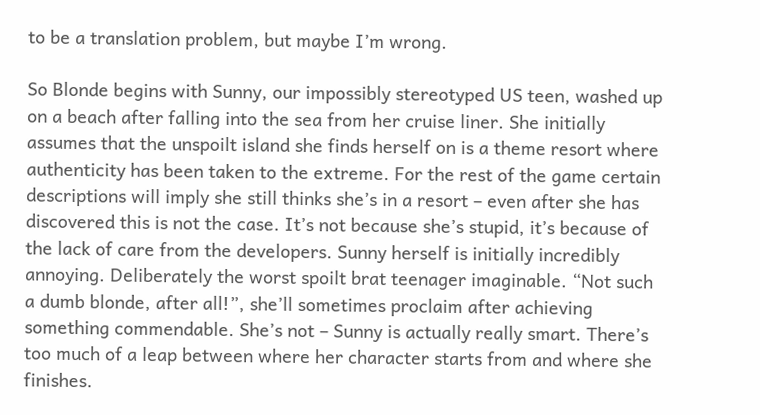to be a translation problem, but maybe I’m wrong.

So Blonde begins with Sunny, our impossibly stereotyped US teen, washed up on a beach after falling into the sea from her cruise liner. She initially assumes that the unspoilt island she finds herself on is a theme resort where authenticity has been taken to the extreme. For the rest of the game certain descriptions will imply she still thinks she’s in a resort – even after she has discovered this is not the case. It’s not because she’s stupid, it’s because of the lack of care from the developers. Sunny herself is initially incredibly annoying. Deliberately the worst spoilt brat teenager imaginable. “Not such a dumb blonde, after all!”, she’ll sometimes proclaim after achieving something commendable. She’s not – Sunny is actually really smart. There’s too much of a leap between where her character starts from and where she finishes.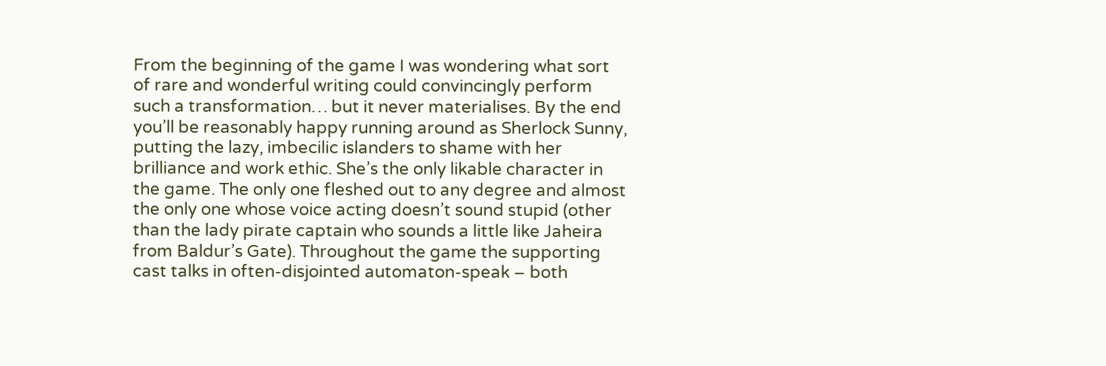From the beginning of the game I was wondering what sort of rare and wonderful writing could convincingly perform such a transformation… but it never materialises. By the end you’ll be reasonably happy running around as Sherlock Sunny, putting the lazy, imbecilic islanders to shame with her brilliance and work ethic. She’s the only likable character in the game. The only one fleshed out to any degree and almost the only one whose voice acting doesn’t sound stupid (other than the lady pirate captain who sounds a little like Jaheira from Baldur’s Gate). Throughout the game the supporting cast talks in often-disjointed automaton-speak – both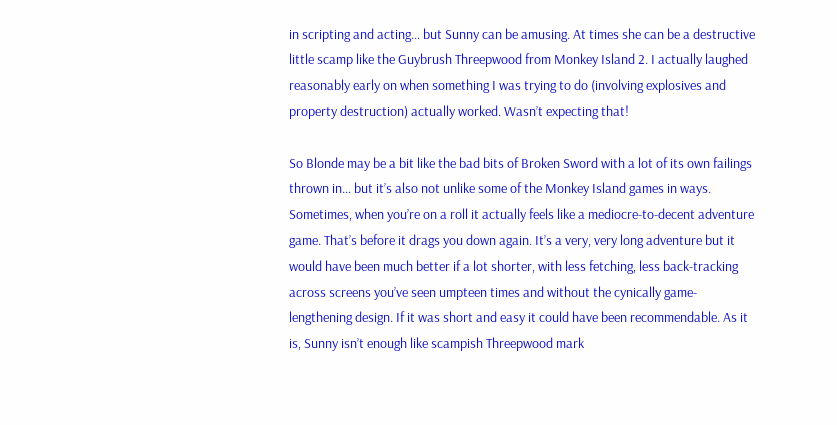in scripting and acting… but Sunny can be amusing. At times she can be a destructive little scamp like the Guybrush Threepwood from Monkey Island 2. I actually laughed reasonably early on when something I was trying to do (involving explosives and property destruction) actually worked. Wasn’t expecting that!

So Blonde may be a bit like the bad bits of Broken Sword with a lot of its own failings thrown in… but it’s also not unlike some of the Monkey Island games in ways. Sometimes, when you’re on a roll it actually feels like a mediocre-to-decent adventure game. That’s before it drags you down again. It’s a very, very long adventure but it would have been much better if a lot shorter, with less fetching, less back-tracking across screens you’ve seen umpteen times and without the cynically game-lengthening design. If it was short and easy it could have been recommendable. As it is, Sunny isn’t enough like scampish Threepwood mark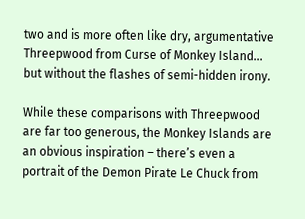two and is more often like dry, argumentative Threepwood from Curse of Monkey Island… but without the flashes of semi-hidden irony.

While these comparisons with Threepwood are far too generous, the Monkey Islands are an obvious inspiration – there’s even a portrait of the Demon Pirate Le Chuck from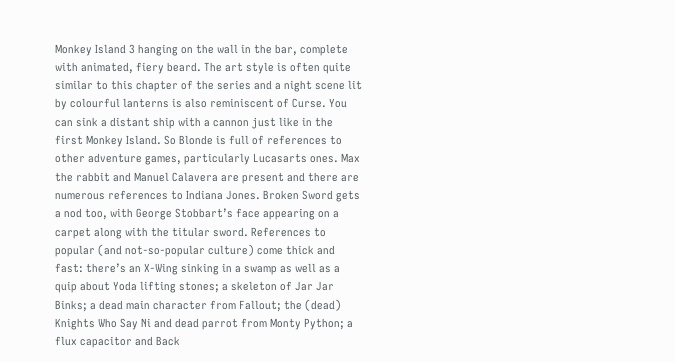Monkey Island 3 hanging on the wall in the bar, complete with animated, fiery beard. The art style is often quite similar to this chapter of the series and a night scene lit by colourful lanterns is also reminiscent of Curse. You can sink a distant ship with a cannon just like in the first Monkey Island. So Blonde is full of references to other adventure games, particularly Lucasarts ones. Max the rabbit and Manuel Calavera are present and there are numerous references to Indiana Jones. Broken Sword gets a nod too, with George Stobbart’s face appearing on a carpet along with the titular sword. References to popular (and not-so-popular culture) come thick and fast: there’s an X-Wing sinking in a swamp as well as a quip about Yoda lifting stones; a skeleton of Jar Jar Binks; a dead main character from Fallout; the (dead) Knights Who Say Ni and dead parrot from Monty Python; a flux capacitor and Back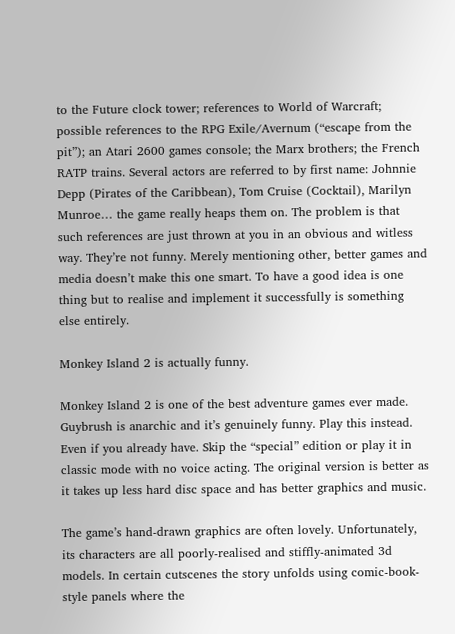to the Future clock tower; references to World of Warcraft; possible references to the RPG Exile/Avernum (“escape from the pit”); an Atari 2600 games console; the Marx brothers; the French RATP trains. Several actors are referred to by first name: Johnnie Depp (Pirates of the Caribbean), Tom Cruise (Cocktail), Marilyn Munroe… the game really heaps them on. The problem is that such references are just thrown at you in an obvious and witless way. They’re not funny. Merely mentioning other, better games and media doesn’t make this one smart. To have a good idea is one thing but to realise and implement it successfully is something else entirely.

Monkey Island 2 is actually funny.

Monkey Island 2 is one of the best adventure games ever made. Guybrush is anarchic and it’s genuinely funny. Play this instead. Even if you already have. Skip the “special” edition or play it in classic mode with no voice acting. The original version is better as it takes up less hard disc space and has better graphics and music.

The game’s hand-drawn graphics are often lovely. Unfortunately, its characters are all poorly-realised and stiffly-animated 3d models. In certain cutscenes the story unfolds using comic-book-style panels where the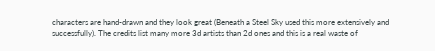characters are hand-drawn and they look great (Beneath a Steel Sky used this more extensively and successfully). The credits list many more 3d artists than 2d ones and this is a real waste of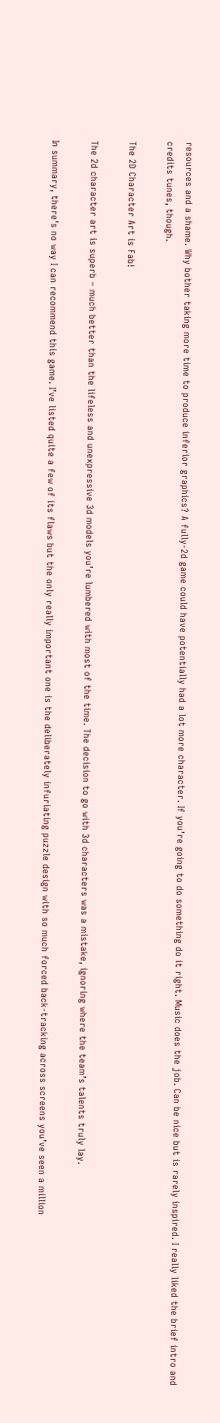resources and a shame. Why bother taking more time to produce inferior graphics? A fully-2d game could have potentially had a lot more character. If you’re going to do something do it right. Music does the job. Can be nice but is rarely inspired. I really liked the brief intro and credits tunes, though.

The 2D Character Art is Fab!

The 2d character art is superb – much better than the lifeless and unexpressive 3d models you’re lumbered with most of the time. The decision to go with 3d characters was a mistake, ignoring where the team’s talents truly lay.

In summary, there’s no way I can recommend this game. I’ve listed quite a few of its flaws but the only really important one is the deliberately infuriating puzzle design with so much forced back-tracking across screens you’ve seen a million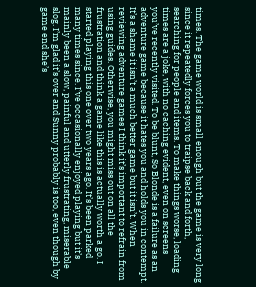times. The game world is small enough but the game is very long since it repeatedly forces you to traipse back and forth, searching for people and items. To make things worse, loading times are a joke, with no caching evident, even on screens you’ve recently visited. To be blunt, So Blonde is a failure as an adventure game because it hates you and holds you in contempt. It’s a shame it isn’t a much better game but it isn’t. When reviewing adventure games I think it’s important to refrain from using guides. Otherwise, you might miss out on all the frustration and think a game like this is actually worth a go. I started playing this one over two years ago. It’s been parked many times since. I’ve occasionally enjoyed playing but it’s mainly been a slow, painful and utterly frustrating, miserable slog. I’m glad it’s over and Sunny probably is too, even though by game end she’s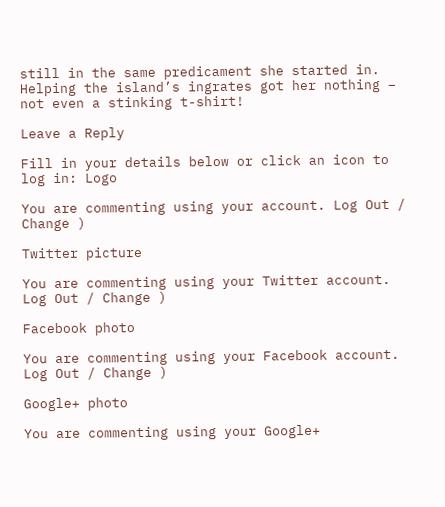still in the same predicament she started in. Helping the island’s ingrates got her nothing – not even a stinking t-shirt!

Leave a Reply

Fill in your details below or click an icon to log in: Logo

You are commenting using your account. Log Out / Change )

Twitter picture

You are commenting using your Twitter account. Log Out / Change )

Facebook photo

You are commenting using your Facebook account. Log Out / Change )

Google+ photo

You are commenting using your Google+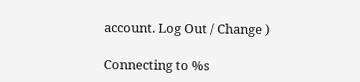account. Log Out / Change )

Connecting to %s